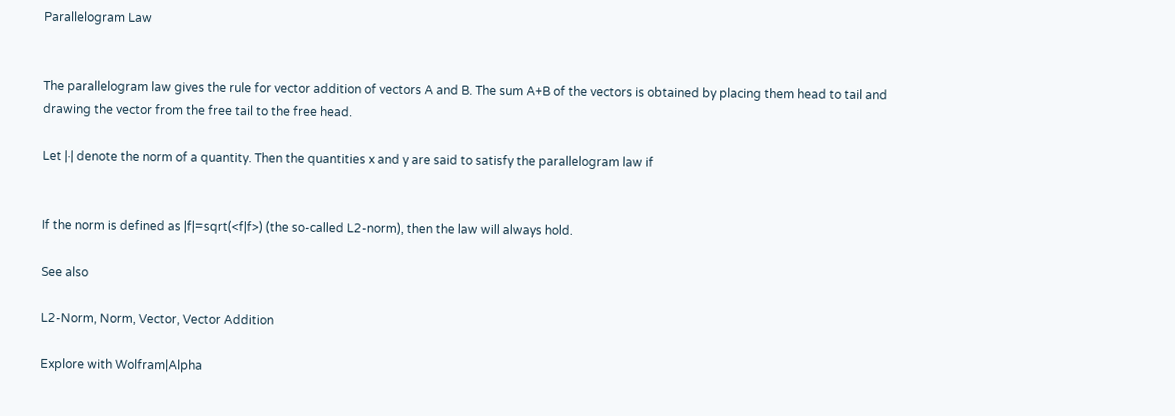Parallelogram Law


The parallelogram law gives the rule for vector addition of vectors A and B. The sum A+B of the vectors is obtained by placing them head to tail and drawing the vector from the free tail to the free head.

Let |·| denote the norm of a quantity. Then the quantities x and y are said to satisfy the parallelogram law if


If the norm is defined as |f|=sqrt(<f|f>) (the so-called L2-norm), then the law will always hold.

See also

L2-Norm, Norm, Vector, Vector Addition

Explore with Wolfram|Alpha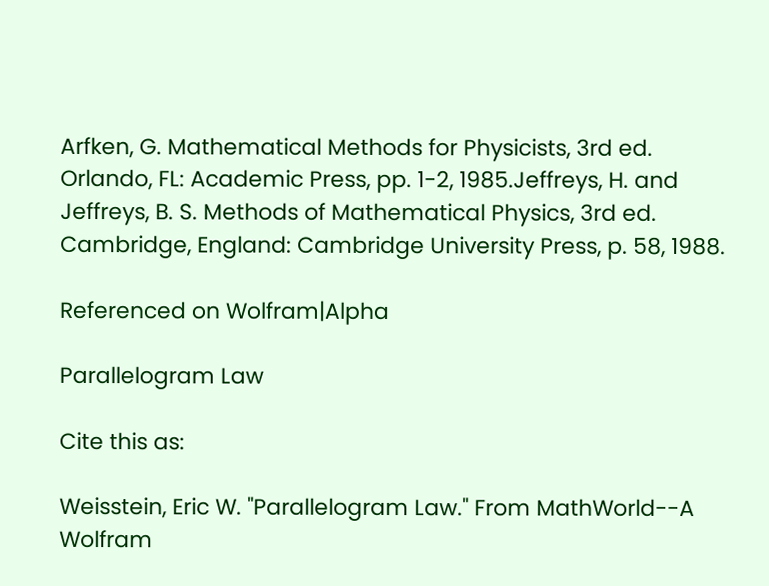Arfken, G. Mathematical Methods for Physicists, 3rd ed. Orlando, FL: Academic Press, pp. 1-2, 1985.Jeffreys, H. and Jeffreys, B. S. Methods of Mathematical Physics, 3rd ed. Cambridge, England: Cambridge University Press, p. 58, 1988.

Referenced on Wolfram|Alpha

Parallelogram Law

Cite this as:

Weisstein, Eric W. "Parallelogram Law." From MathWorld--A Wolfram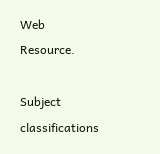Web Resource.

Subject classifications